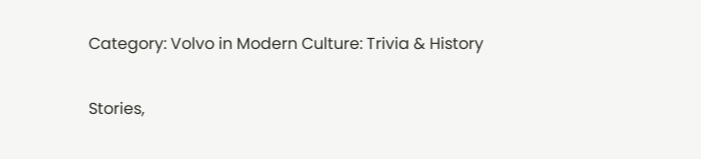Category: Volvo in Modern Culture: Trivia & History

Stories,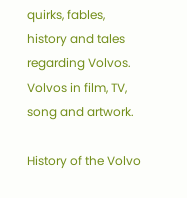quirks, fables, history and tales regarding Volvos. Volvos in film, TV, song and artwork.

History of the Volvo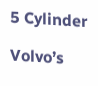5 Cylinder

Volvo’s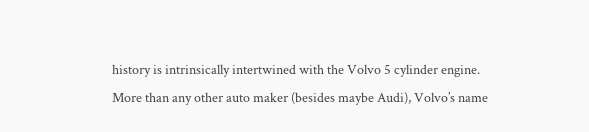history is intrinsically intertwined with the Volvo 5 cylinder engine. More than any other auto maker (besides maybe Audi), Volvo’s name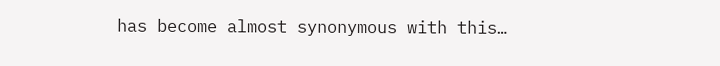has become almost synonymous with this…